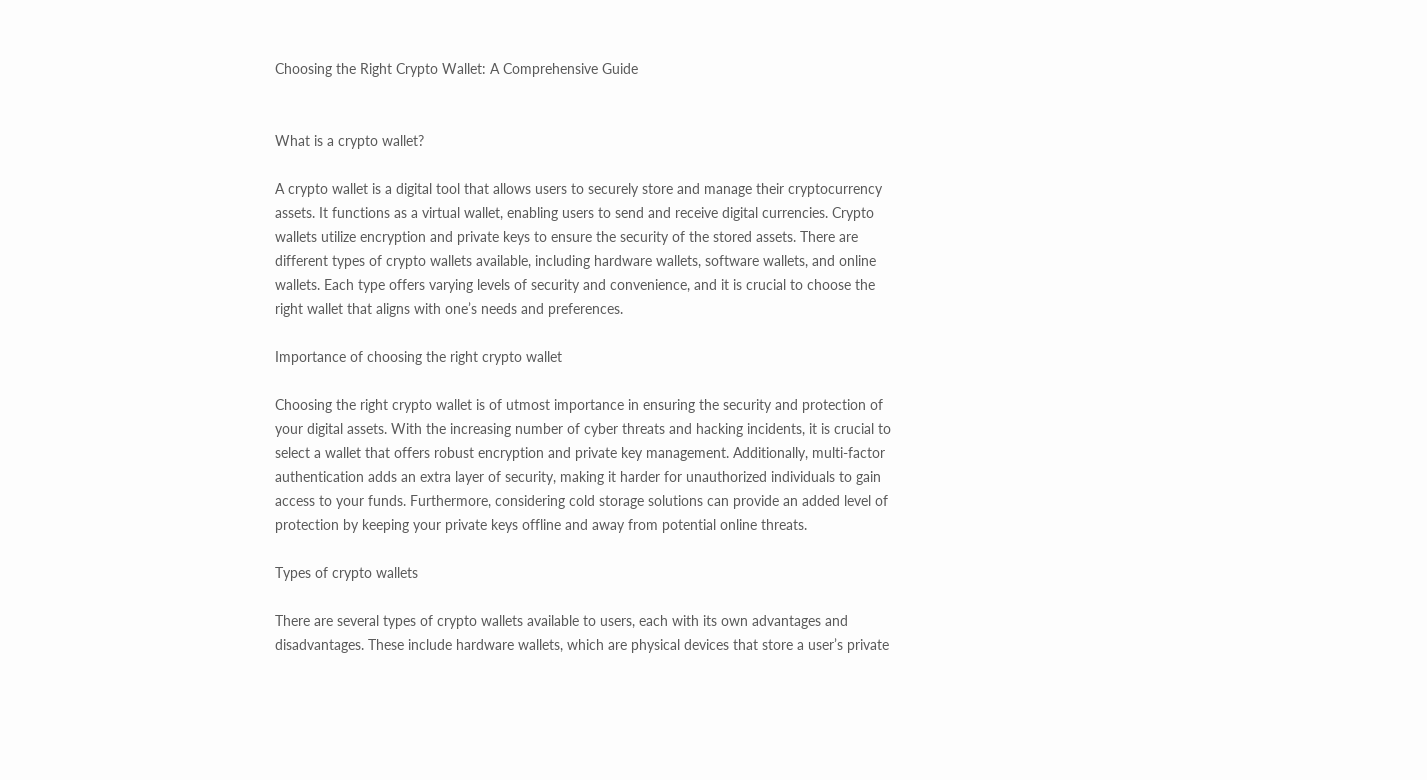Choosing the Right Crypto Wallet: A Comprehensive Guide


What is a crypto wallet?

A crypto wallet is a digital tool that allows users to securely store and manage their cryptocurrency assets. It functions as a virtual wallet, enabling users to send and receive digital currencies. Crypto wallets utilize encryption and private keys to ensure the security of the stored assets. There are different types of crypto wallets available, including hardware wallets, software wallets, and online wallets. Each type offers varying levels of security and convenience, and it is crucial to choose the right wallet that aligns with one’s needs and preferences.

Importance of choosing the right crypto wallet

Choosing the right crypto wallet is of utmost importance in ensuring the security and protection of your digital assets. With the increasing number of cyber threats and hacking incidents, it is crucial to select a wallet that offers robust encryption and private key management. Additionally, multi-factor authentication adds an extra layer of security, making it harder for unauthorized individuals to gain access to your funds. Furthermore, considering cold storage solutions can provide an added level of protection by keeping your private keys offline and away from potential online threats.

Types of crypto wallets

There are several types of crypto wallets available to users, each with its own advantages and disadvantages. These include hardware wallets, which are physical devices that store a user’s private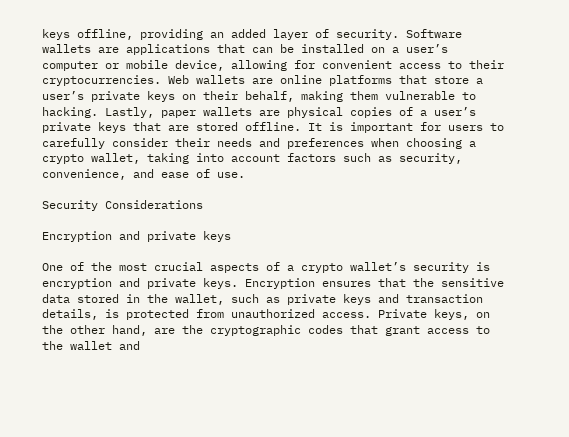keys offline, providing an added layer of security. Software wallets are applications that can be installed on a user’s computer or mobile device, allowing for convenient access to their cryptocurrencies. Web wallets are online platforms that store a user’s private keys on their behalf, making them vulnerable to hacking. Lastly, paper wallets are physical copies of a user’s private keys that are stored offline. It is important for users to carefully consider their needs and preferences when choosing a crypto wallet, taking into account factors such as security, convenience, and ease of use.

Security Considerations

Encryption and private keys

One of the most crucial aspects of a crypto wallet’s security is encryption and private keys. Encryption ensures that the sensitive data stored in the wallet, such as private keys and transaction details, is protected from unauthorized access. Private keys, on the other hand, are the cryptographic codes that grant access to the wallet and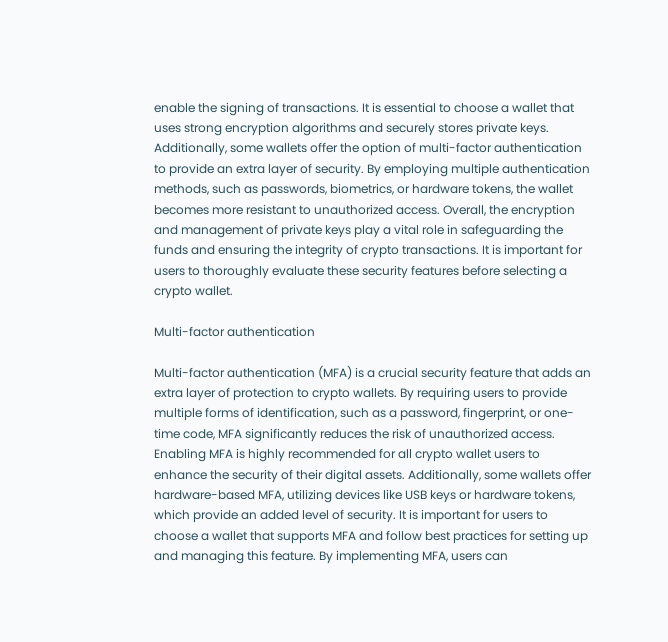enable the signing of transactions. It is essential to choose a wallet that uses strong encryption algorithms and securely stores private keys. Additionally, some wallets offer the option of multi-factor authentication to provide an extra layer of security. By employing multiple authentication methods, such as passwords, biometrics, or hardware tokens, the wallet becomes more resistant to unauthorized access. Overall, the encryption and management of private keys play a vital role in safeguarding the funds and ensuring the integrity of crypto transactions. It is important for users to thoroughly evaluate these security features before selecting a crypto wallet.

Multi-factor authentication

Multi-factor authentication (MFA) is a crucial security feature that adds an extra layer of protection to crypto wallets. By requiring users to provide multiple forms of identification, such as a password, fingerprint, or one-time code, MFA significantly reduces the risk of unauthorized access. Enabling MFA is highly recommended for all crypto wallet users to enhance the security of their digital assets. Additionally, some wallets offer hardware-based MFA, utilizing devices like USB keys or hardware tokens, which provide an added level of security. It is important for users to choose a wallet that supports MFA and follow best practices for setting up and managing this feature. By implementing MFA, users can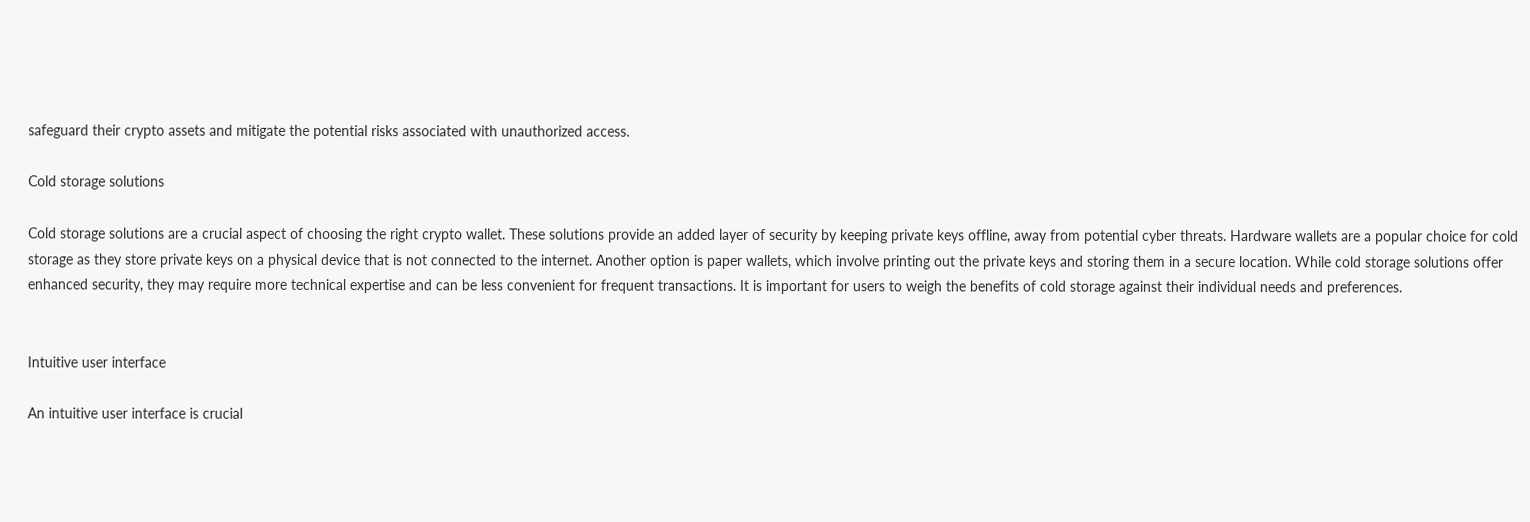safeguard their crypto assets and mitigate the potential risks associated with unauthorized access.

Cold storage solutions

Cold storage solutions are a crucial aspect of choosing the right crypto wallet. These solutions provide an added layer of security by keeping private keys offline, away from potential cyber threats. Hardware wallets are a popular choice for cold storage as they store private keys on a physical device that is not connected to the internet. Another option is paper wallets, which involve printing out the private keys and storing them in a secure location. While cold storage solutions offer enhanced security, they may require more technical expertise and can be less convenient for frequent transactions. It is important for users to weigh the benefits of cold storage against their individual needs and preferences.


Intuitive user interface

An intuitive user interface is crucial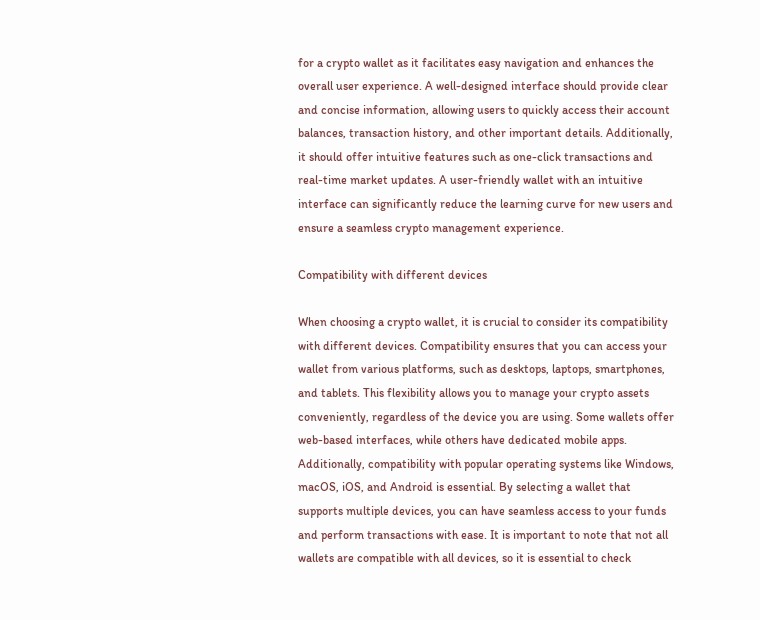for a crypto wallet as it facilitates easy navigation and enhances the overall user experience. A well-designed interface should provide clear and concise information, allowing users to quickly access their account balances, transaction history, and other important details. Additionally, it should offer intuitive features such as one-click transactions and real-time market updates. A user-friendly wallet with an intuitive interface can significantly reduce the learning curve for new users and ensure a seamless crypto management experience.

Compatibility with different devices

When choosing a crypto wallet, it is crucial to consider its compatibility with different devices. Compatibility ensures that you can access your wallet from various platforms, such as desktops, laptops, smartphones, and tablets. This flexibility allows you to manage your crypto assets conveniently, regardless of the device you are using. Some wallets offer web-based interfaces, while others have dedicated mobile apps. Additionally, compatibility with popular operating systems like Windows, macOS, iOS, and Android is essential. By selecting a wallet that supports multiple devices, you can have seamless access to your funds and perform transactions with ease. It is important to note that not all wallets are compatible with all devices, so it is essential to check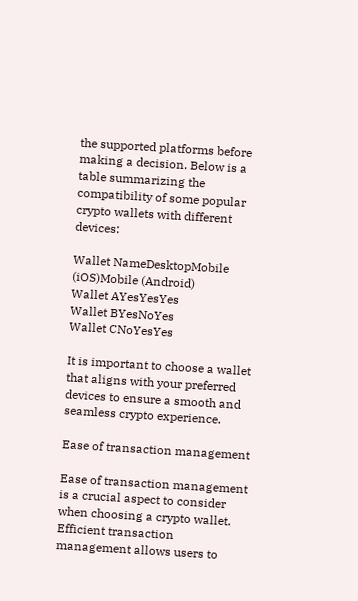the supported platforms before making a decision. Below is a table summarizing the compatibility of some popular crypto wallets with different devices:

Wallet NameDesktopMobile (iOS)Mobile (Android)
Wallet AYesYesYes
Wallet BYesNoYes
Wallet CNoYesYes

It is important to choose a wallet that aligns with your preferred devices to ensure a smooth and seamless crypto experience.

Ease of transaction management

Ease of transaction management is a crucial aspect to consider when choosing a crypto wallet. Efficient transaction management allows users to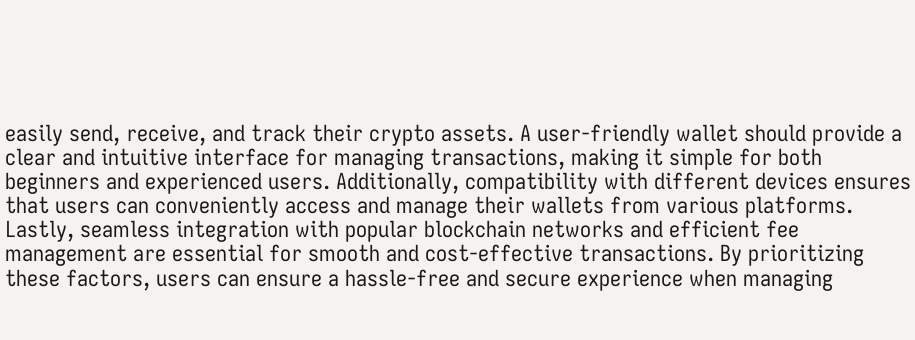easily send, receive, and track their crypto assets. A user-friendly wallet should provide a clear and intuitive interface for managing transactions, making it simple for both beginners and experienced users. Additionally, compatibility with different devices ensures that users can conveniently access and manage their wallets from various platforms. Lastly, seamless integration with popular blockchain networks and efficient fee management are essential for smooth and cost-effective transactions. By prioritizing these factors, users can ensure a hassle-free and secure experience when managing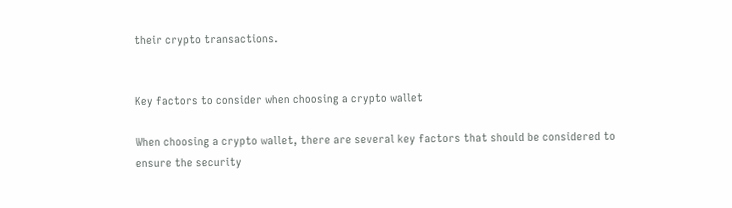their crypto transactions.


Key factors to consider when choosing a crypto wallet

When choosing a crypto wallet, there are several key factors that should be considered to ensure the security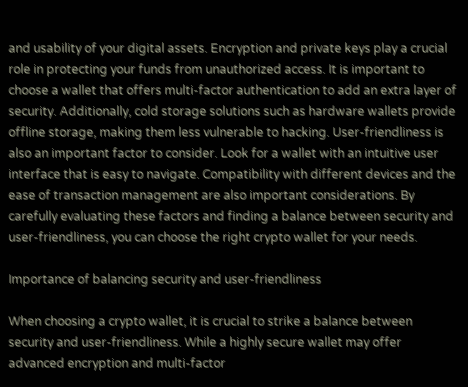and usability of your digital assets. Encryption and private keys play a crucial role in protecting your funds from unauthorized access. It is important to choose a wallet that offers multi-factor authentication to add an extra layer of security. Additionally, cold storage solutions such as hardware wallets provide offline storage, making them less vulnerable to hacking. User-friendliness is also an important factor to consider. Look for a wallet with an intuitive user interface that is easy to navigate. Compatibility with different devices and the ease of transaction management are also important considerations. By carefully evaluating these factors and finding a balance between security and user-friendliness, you can choose the right crypto wallet for your needs.

Importance of balancing security and user-friendliness

When choosing a crypto wallet, it is crucial to strike a balance between security and user-friendliness. While a highly secure wallet may offer advanced encryption and multi-factor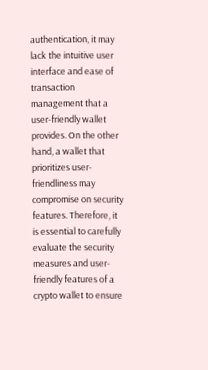authentication, it may lack the intuitive user interface and ease of transaction management that a user-friendly wallet provides. On the other hand, a wallet that prioritizes user-friendliness may compromise on security features. Therefore, it is essential to carefully evaluate the security measures and user-friendly features of a crypto wallet to ensure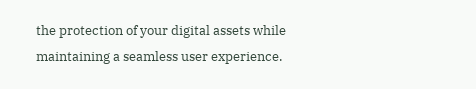the protection of your digital assets while maintaining a seamless user experience.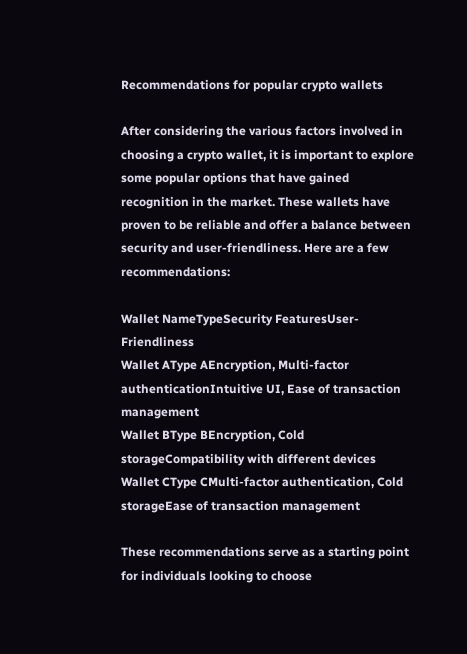Recommendations for popular crypto wallets

After considering the various factors involved in choosing a crypto wallet, it is important to explore some popular options that have gained recognition in the market. These wallets have proven to be reliable and offer a balance between security and user-friendliness. Here are a few recommendations:

Wallet NameTypeSecurity FeaturesUser-Friendliness
Wallet AType AEncryption, Multi-factor authenticationIntuitive UI, Ease of transaction management
Wallet BType BEncryption, Cold storageCompatibility with different devices
Wallet CType CMulti-factor authentication, Cold storageEase of transaction management

These recommendations serve as a starting point for individuals looking to choose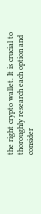the right crypto wallet. It is crucial to thoroughly research each option and consider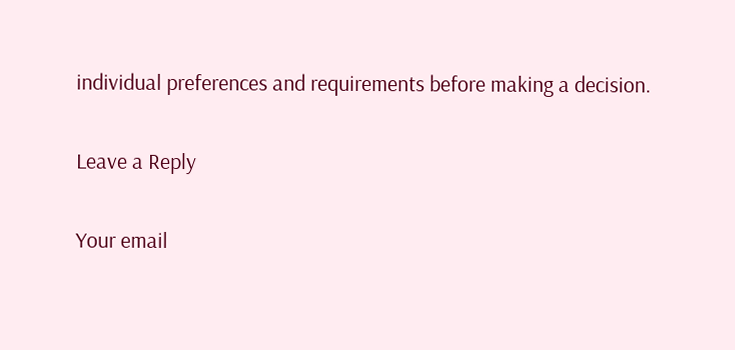individual preferences and requirements before making a decision.

Leave a Reply

Your email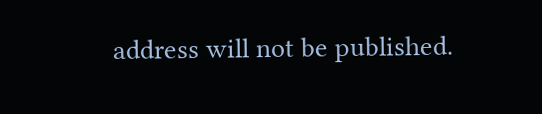address will not be published.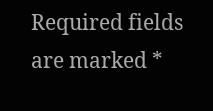Required fields are marked *